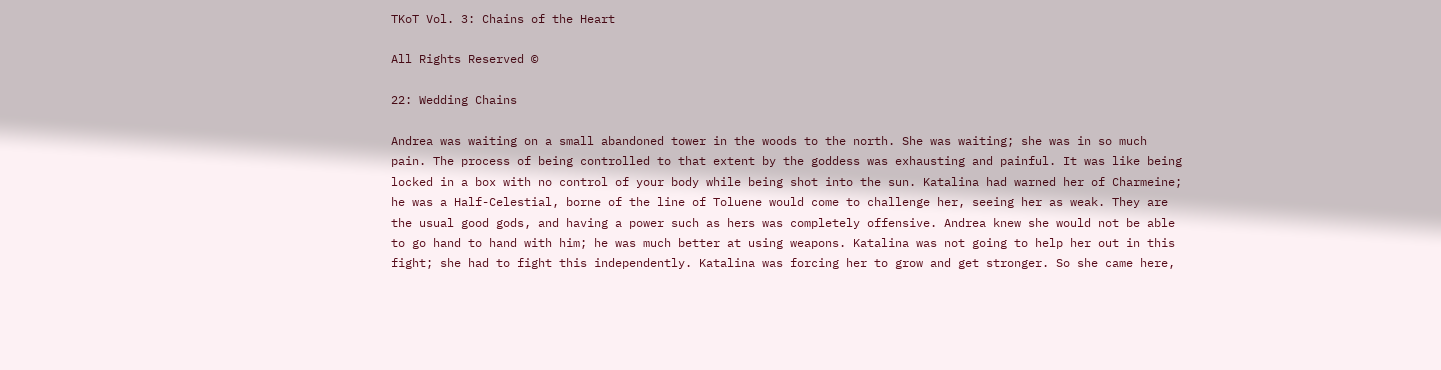TKoT Vol. 3: Chains of the Heart

All Rights Reserved ©

22: Wedding Chains

Andrea was waiting on a small abandoned tower in the woods to the north. She was waiting; she was in so much pain. The process of being controlled to that extent by the goddess was exhausting and painful. It was like being locked in a box with no control of your body while being shot into the sun. Katalina had warned her of Charmeine; he was a Half-Celestial, borne of the line of Toluene would come to challenge her, seeing her as weak. They are the usual good gods, and having a power such as hers was completely offensive. Andrea knew she would not be able to go hand to hand with him; he was much better at using weapons. Katalina was not going to help her out in this fight; she had to fight this independently. Katalina was forcing her to grow and get stronger. So she came here,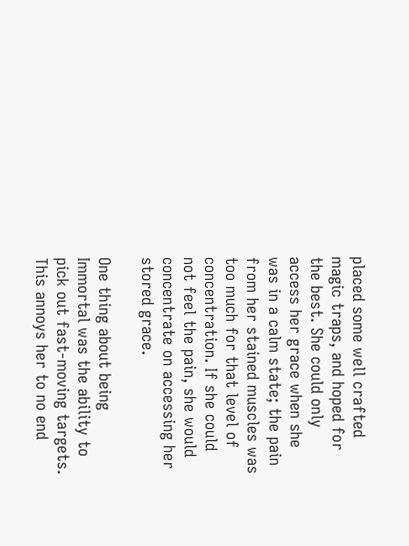placed some well crafted magic traps, and hoped for the best. She could only access her grace when she was in a calm state; the pain from her stained muscles was too much for that level of concentration. If she could not feel the pain, she would concentrate on accessing her stored grace.

One thing about being Immortal was the ability to pick out fast-moving targets. This annoys her to no end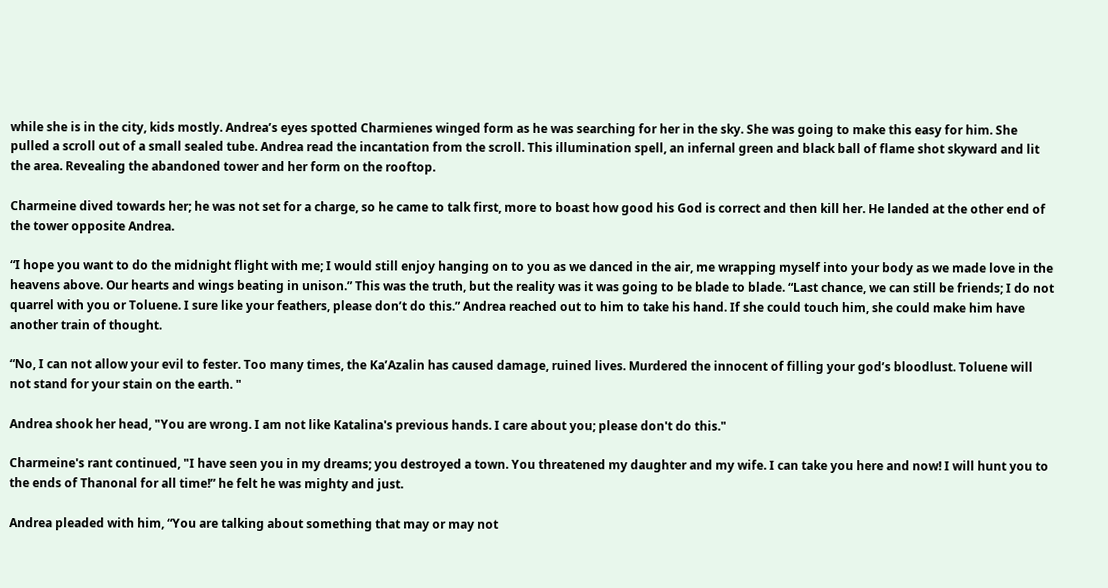while she is in the city, kids mostly. Andrea’s eyes spotted Charmienes winged form as he was searching for her in the sky. She was going to make this easy for him. She pulled a scroll out of a small sealed tube. Andrea read the incantation from the scroll. This illumination spell, an infernal green and black ball of flame shot skyward and lit the area. Revealing the abandoned tower and her form on the rooftop.

Charmeine dived towards her; he was not set for a charge, so he came to talk first, more to boast how good his God is correct and then kill her. He landed at the other end of the tower opposite Andrea.

“I hope you want to do the midnight flight with me; I would still enjoy hanging on to you as we danced in the air, me wrapping myself into your body as we made love in the heavens above. Our hearts and wings beating in unison.” This was the truth, but the reality was it was going to be blade to blade. “Last chance, we can still be friends; I do not quarrel with you or Toluene. I sure like your feathers, please don’t do this.” Andrea reached out to him to take his hand. If she could touch him, she could make him have another train of thought.

“No, I can not allow your evil to fester. Too many times, the Ka’Azalin has caused damage, ruined lives. Murdered the innocent of filling your god’s bloodlust. Toluene will not stand for your stain on the earth. "

Andrea shook her head, "You are wrong. I am not like Katalina's previous hands. I care about you; please don't do this."

Charmeine's rant continued, "I have seen you in my dreams; you destroyed a town. You threatened my daughter and my wife. I can take you here and now! I will hunt you to the ends of Thanonal for all time!” he felt he was mighty and just.

Andrea pleaded with him, “You are talking about something that may or may not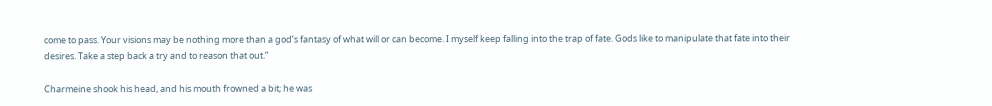come to pass. Your visions may be nothing more than a god’s fantasy of what will or can become. I myself keep falling into the trap of fate. Gods like to manipulate that fate into their desires. Take a step back a try and to reason that out.”

Charmeine shook his head, and his mouth frowned a bit; he was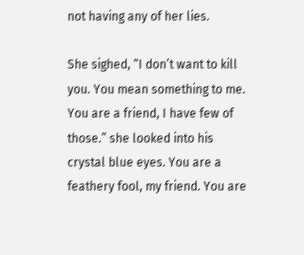not having any of her lies.

She sighed, “I don’t want to kill you. You mean something to me. You are a friend, I have few of those.” she looked into his crystal blue eyes. You are a feathery fool, my friend. You are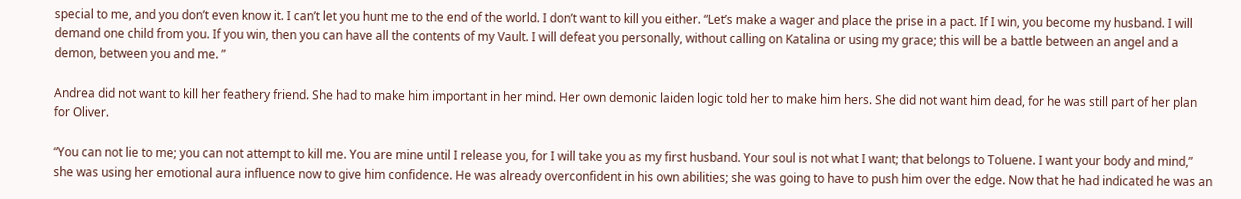special to me, and you don’t even know it. I can’t let you hunt me to the end of the world. I don’t want to kill you either. “Let’s make a wager and place the prise in a pact. If I win, you become my husband. I will demand one child from you. If you win, then you can have all the contents of my Vault. I will defeat you personally, without calling on Katalina or using my grace; this will be a battle between an angel and a demon, between you and me. ”

Andrea did not want to kill her feathery friend. She had to make him important in her mind. Her own demonic laiden logic told her to make him hers. She did not want him dead, for he was still part of her plan for Oliver.

“You can not lie to me; you can not attempt to kill me. You are mine until I release you, for I will take you as my first husband. Your soul is not what I want; that belongs to Toluene. I want your body and mind,” she was using her emotional aura influence now to give him confidence. He was already overconfident in his own abilities; she was going to have to push him over the edge. Now that he had indicated he was an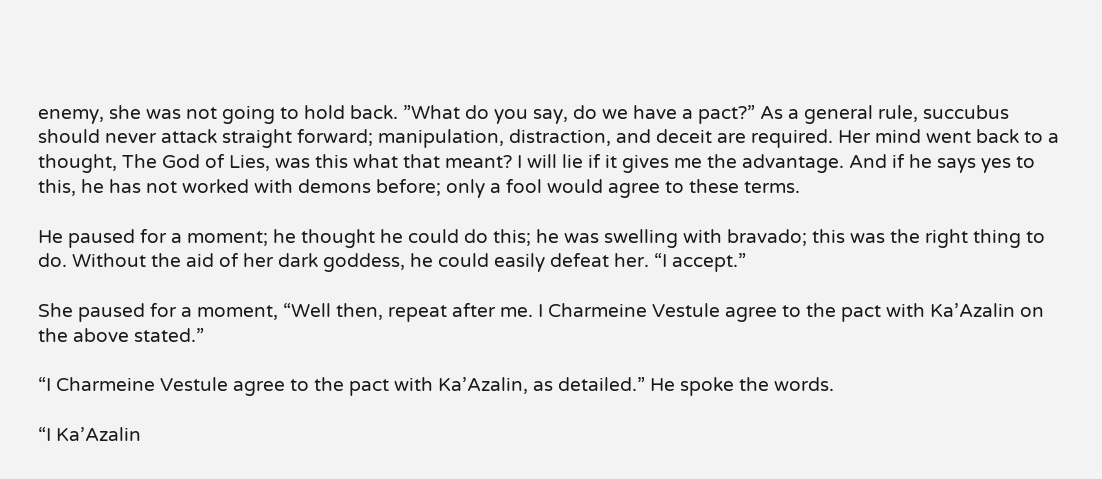enemy, she was not going to hold back. ”What do you say, do we have a pact?” As a general rule, succubus should never attack straight forward; manipulation, distraction, and deceit are required. Her mind went back to a thought, The God of Lies, was this what that meant? I will lie if it gives me the advantage. And if he says yes to this, he has not worked with demons before; only a fool would agree to these terms.

He paused for a moment; he thought he could do this; he was swelling with bravado; this was the right thing to do. Without the aid of her dark goddess, he could easily defeat her. “I accept.”

She paused for a moment, “Well then, repeat after me. I Charmeine Vestule agree to the pact with Ka’Azalin on the above stated.”

“I Charmeine Vestule agree to the pact with Ka’Azalin, as detailed.” He spoke the words.

“I Ka’Azalin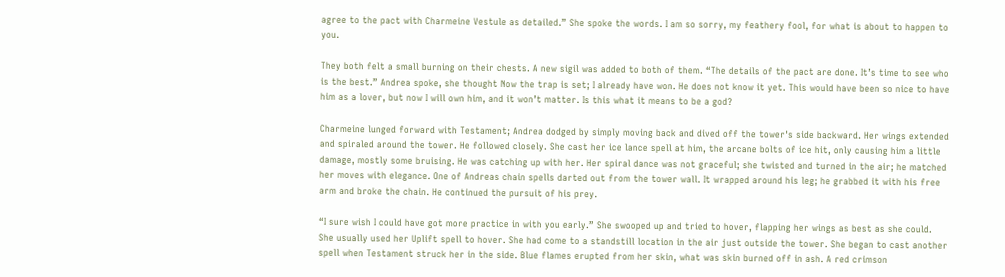agree to the pact with Charmeine Vestule as detailed.” She spoke the words. I am so sorry, my feathery fool, for what is about to happen to you.

They both felt a small burning on their chests. A new sigil was added to both of them. “The details of the pact are done. It’s time to see who is the best.” Andrea spoke, she thought Now the trap is set; I already have won. He does not know it yet. This would have been so nice to have him as a lover, but now I will own him, and it won’t matter. Is this what it means to be a god?

Charmeine lunged forward with Testament; Andrea dodged by simply moving back and dived off the tower's side backward. Her wings extended and spiraled around the tower. He followed closely. She cast her ice lance spell at him, the arcane bolts of ice hit, only causing him a little damage, mostly some bruising. He was catching up with her. Her spiral dance was not graceful; she twisted and turned in the air; he matched her moves with elegance. One of Andreas chain spells darted out from the tower wall. It wrapped around his leg; he grabbed it with his free arm and broke the chain. He continued the pursuit of his prey.

“I sure wish I could have got more practice in with you early.” She swooped up and tried to hover, flapping her wings as best as she could. She usually used her Uplift spell to hover. She had come to a standstill location in the air just outside the tower. She began to cast another spell when Testament struck her in the side. Blue flames erupted from her skin, what was skin burned off in ash. A red crimson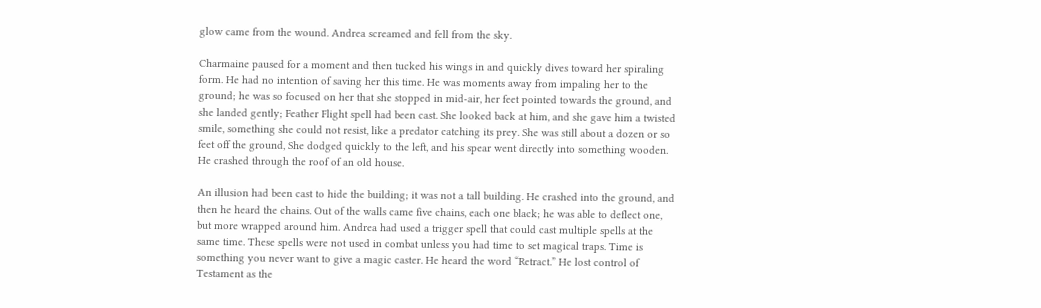glow came from the wound. Andrea screamed and fell from the sky.

Charmaine paused for a moment and then tucked his wings in and quickly dives toward her spiraling form. He had no intention of saving her this time. He was moments away from impaling her to the ground; he was so focused on her that she stopped in mid-air, her feet pointed towards the ground, and she landed gently; Feather Flight spell had been cast. She looked back at him, and she gave him a twisted smile, something she could not resist, like a predator catching its prey. She was still about a dozen or so feet off the ground, She dodged quickly to the left, and his spear went directly into something wooden. He crashed through the roof of an old house.

An illusion had been cast to hide the building; it was not a tall building. He crashed into the ground, and then he heard the chains. Out of the walls came five chains, each one black; he was able to deflect one, but more wrapped around him. Andrea had used a trigger spell that could cast multiple spells at the same time. These spells were not used in combat unless you had time to set magical traps. Time is something you never want to give a magic caster. He heard the word “Retract.” He lost control of Testament as the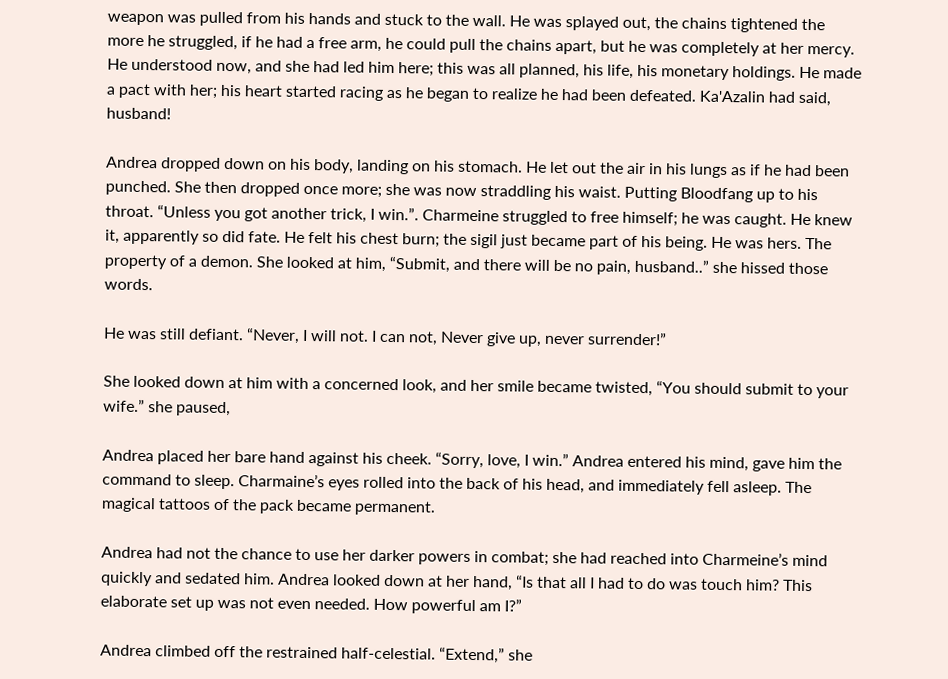weapon was pulled from his hands and stuck to the wall. He was splayed out, the chains tightened the more he struggled, if he had a free arm, he could pull the chains apart, but he was completely at her mercy. He understood now, and she had led him here; this was all planned, his life, his monetary holdings. He made a pact with her; his heart started racing as he began to realize he had been defeated. Ka'Azalin had said, husband!

Andrea dropped down on his body, landing on his stomach. He let out the air in his lungs as if he had been punched. She then dropped once more; she was now straddling his waist. Putting Bloodfang up to his throat. “Unless you got another trick, I win.”. Charmeine struggled to free himself; he was caught. He knew it, apparently so did fate. He felt his chest burn; the sigil just became part of his being. He was hers. The property of a demon. She looked at him, “Submit, and there will be no pain, husband..” she hissed those words.

He was still defiant. “Never, I will not. I can not, Never give up, never surrender!”

She looked down at him with a concerned look, and her smile became twisted, “You should submit to your wife.” she paused,

Andrea placed her bare hand against his cheek. “Sorry, love, I win.” Andrea entered his mind, gave him the command to sleep. Charmaine’s eyes rolled into the back of his head, and immediately fell asleep. The magical tattoos of the pack became permanent.

Andrea had not the chance to use her darker powers in combat; she had reached into Charmeine’s mind quickly and sedated him. Andrea looked down at her hand, “Is that all I had to do was touch him? This elaborate set up was not even needed. How powerful am I?”

Andrea climbed off the restrained half-celestial. “Extend,” she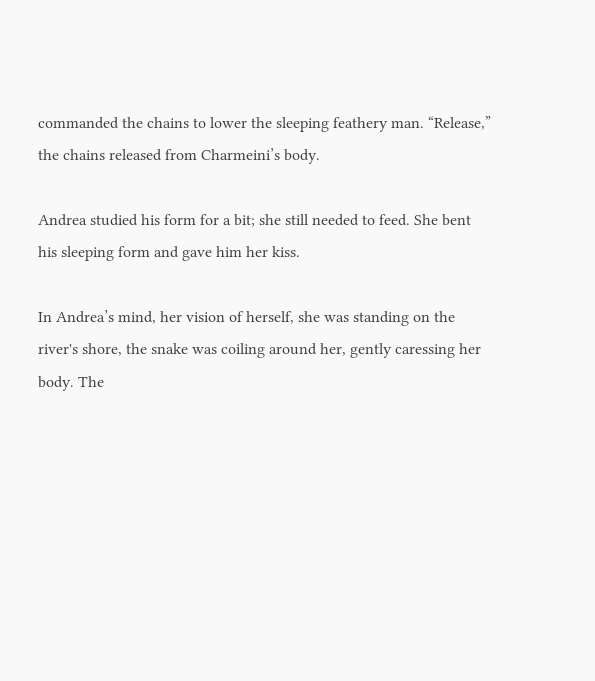commanded the chains to lower the sleeping feathery man. “Release,” the chains released from Charmeini’s body.

Andrea studied his form for a bit; she still needed to feed. She bent his sleeping form and gave him her kiss.

In Andrea’s mind, her vision of herself, she was standing on the river's shore, the snake was coiling around her, gently caressing her body. The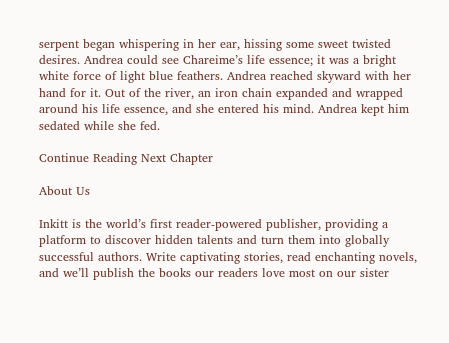serpent began whispering in her ear, hissing some sweet twisted desires. Andrea could see Chareime’s life essence; it was a bright white force of light blue feathers. Andrea reached skyward with her hand for it. Out of the river, an iron chain expanded and wrapped around his life essence, and she entered his mind. Andrea kept him sedated while she fed.

Continue Reading Next Chapter

About Us

Inkitt is the world’s first reader-powered publisher, providing a platform to discover hidden talents and turn them into globally successful authors. Write captivating stories, read enchanting novels, and we’ll publish the books our readers love most on our sister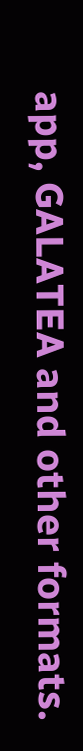app, GALATEA and other formats.